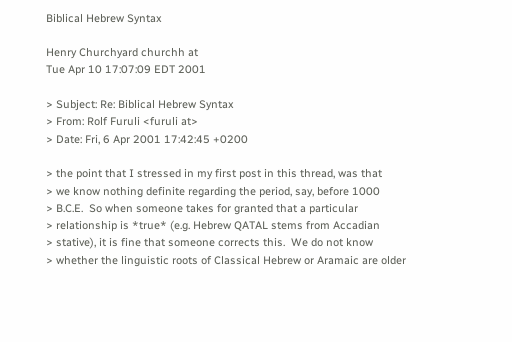Biblical Hebrew Syntax

Henry Churchyard churchh at
Tue Apr 10 17:07:09 EDT 2001

> Subject: Re: Biblical Hebrew Syntax
> From: Rolf Furuli <furuli at>
> Date: Fri, 6 Apr 2001 17:42:45 +0200

> the point that I stressed in my first post in this thread, was that
> we know nothing definite regarding the period, say, before 1000
> B.C.E.  So when someone takes for granted that a particular
> relationship is *true* (e.g. Hebrew QATAL stems from Accadian
> stative), it is fine that someone corrects this.  We do not know
> whether the linguistic roots of Classical Hebrew or Aramaic are older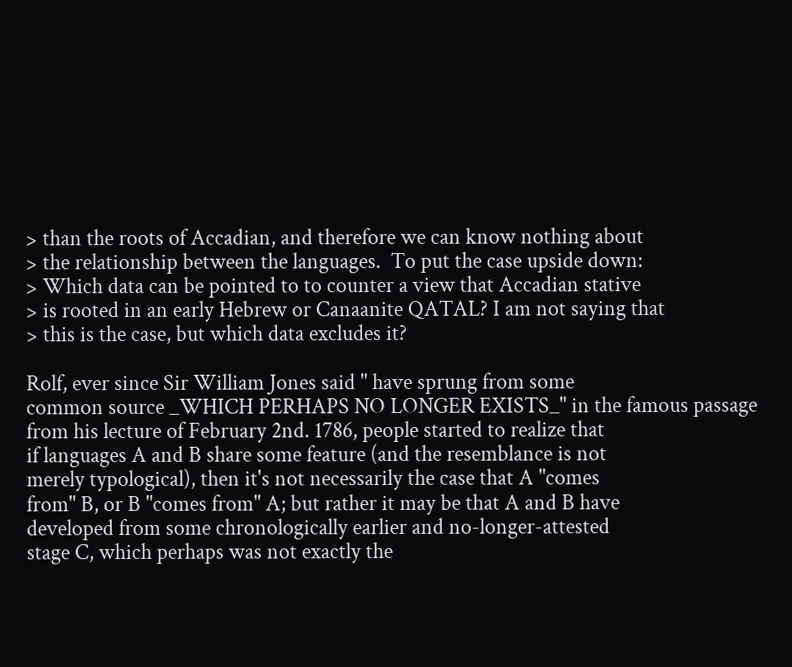> than the roots of Accadian, and therefore we can know nothing about
> the relationship between the languages.  To put the case upside down:
> Which data can be pointed to to counter a view that Accadian stative
> is rooted in an early Hebrew or Canaanite QATAL? I am not saying that
> this is the case, but which data excludes it?

Rolf, ever since Sir William Jones said " have sprung from some
common source _WHICH PERHAPS NO LONGER EXISTS_" in the famous passage
from his lecture of February 2nd. 1786, people started to realize that
if languages A and B share some feature (and the resemblance is not
merely typological), then it's not necessarily the case that A "comes
from" B, or B "comes from" A; but rather it may be that A and B have
developed from some chronologically earlier and no-longer-attested
stage C, which perhaps was not exactly the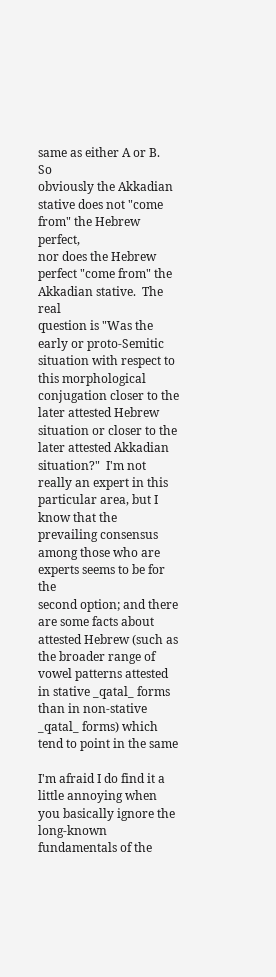same as either A or B.  So
obviously the Akkadian stative does not "come from" the Hebrew perfect,
nor does the Hebrew perfect "come from" the Akkadian stative.  The real
question is "Was the early or proto-Semitic situation with respect to
this morphological conjugation closer to the later attested Hebrew
situation or closer to the later attested Akkadian situation?"  I'm not
really an expert in this particular area, but I know that the
prevailing consensus among those who are experts seems to be for the
second option; and there are some facts about attested Hebrew (such as
the broader range of vowel patterns attested in stative _qatal_ forms
than in non-stative _qatal_ forms) which tend to point in the same

I'm afraid I do find it a little annoying when you basically ignore the
long-known fundamentals of the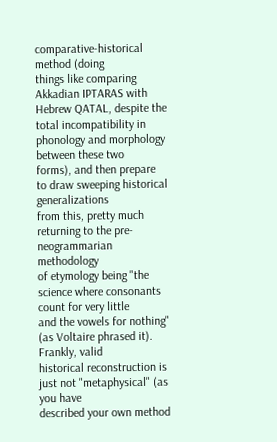comparative-historical method (doing
things like comparing Akkadian IPTARAS with Hebrew QATAL, despite the
total incompatibility in phonology and morphology between these two
forms), and then prepare to draw sweeping historical generalizations
from this, pretty much returning to the pre-neogrammarian methodology
of etymology being "the science where consonants count for very little
and the vowels for nothing" (as Voltaire phrased it).  Frankly, valid
historical reconstruction is just not "metaphysical" (as you have
described your own method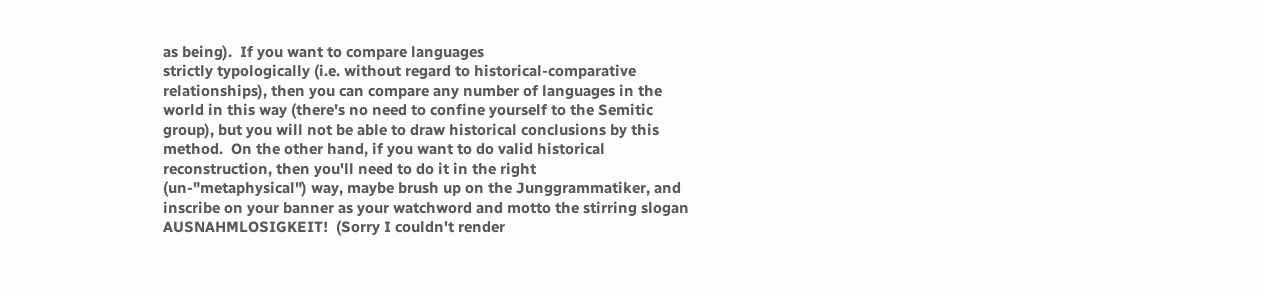as being).  If you want to compare languages
strictly typologically (i.e. without regard to historical-comparative
relationships), then you can compare any number of languages in the
world in this way (there's no need to confine yourself to the Semitic
group), but you will not be able to draw historical conclusions by this
method.  On the other hand, if you want to do valid historical
reconstruction, then you'll need to do it in the right
(un-"metaphysical") way, maybe brush up on the Junggrammatiker, and
inscribe on your banner as your watchword and motto the stirring slogan
AUSNAHMLOSIGKEIT!  (Sorry I couldn't render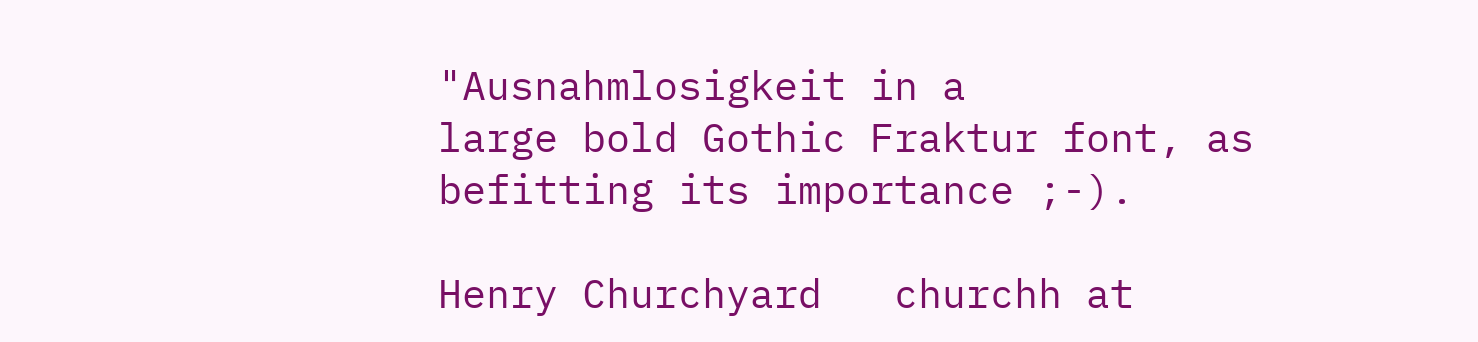"Ausnahmlosigkeit in a
large bold Gothic Fraktur font, as befitting its importance ;-).

Henry Churchyard   churchh at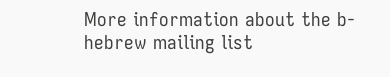More information about the b-hebrew mailing list